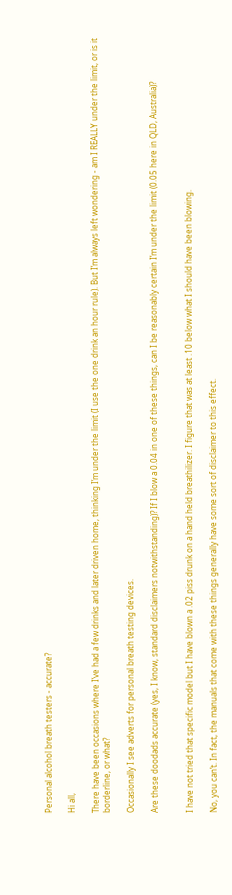Personal alcohol breath testers - accurate?

Hi all,

There have been occasions where I’ve had a few drinks and later driven home, thinking I’m under the limit (I use the one drink an hour rule). But I’m always left wondering - am I REALLY under the limit, or is it borderline, or what?

Occasionally I see adverts for personal breath testing devices.

Are these doodads accurate (yes, I know, standard disclaimers notwithstanding)? If I blow a 0.04 in one of these things, can I be reasonably certain I’m under the limit (0.05 here in QLD, Australia)?


I have not tried that specific model but I have blown a .02 piss drunk on a hand held breathilizer. I figure that was at least .10 below what I should have been blowing.

No, you can’t. In fact, the manuals that come with these things generally have some sort of disclaimer to this effect.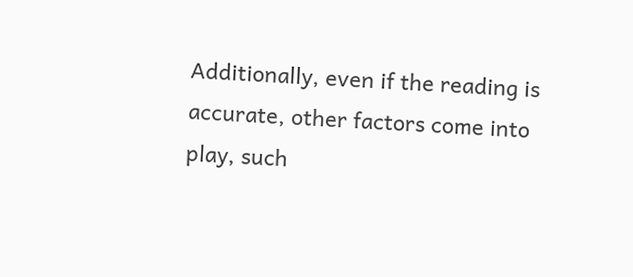Additionally, even if the reading is accurate, other factors come into play, such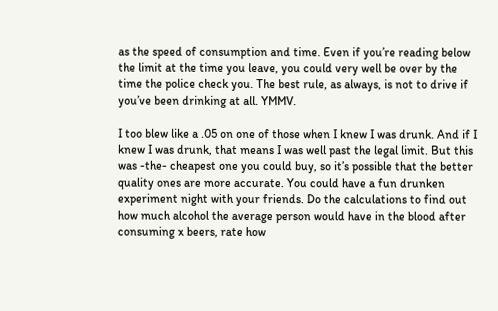as the speed of consumption and time. Even if you’re reading below the limit at the time you leave, you could very well be over by the time the police check you. The best rule, as always, is not to drive if you’ve been drinking at all. YMMV.

I too blew like a .05 on one of those when I knew I was drunk. And if I knew I was drunk, that means I was well past the legal limit. But this was -the- cheapest one you could buy, so it’s possible that the better quality ones are more accurate. You could have a fun drunken experiment night with your friends. Do the calculations to find out how much alcohol the average person would have in the blood after consuming x beers, rate how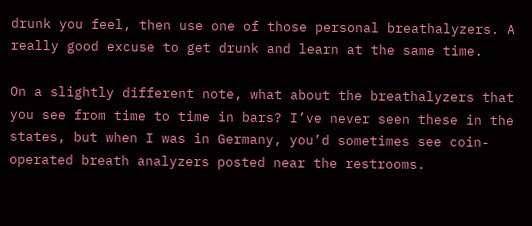drunk you feel, then use one of those personal breathalyzers. A really good excuse to get drunk and learn at the same time.

On a slightly different note, what about the breathalyzers that you see from time to time in bars? I’ve never seen these in the states, but when I was in Germany, you’d sometimes see coin-operated breath analyzers posted near the restrooms.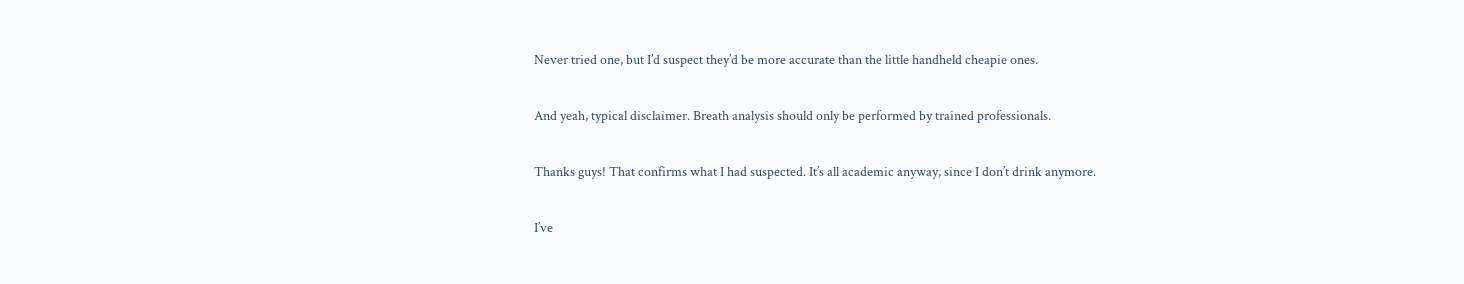Never tried one, but I’d suspect they’d be more accurate than the little handheld cheapie ones.

And yeah, typical disclaimer. Breath analysis should only be performed by trained professionals.

Thanks guys! That confirms what I had suspected. It’s all academic anyway, since I don’t drink anymore.

I’ve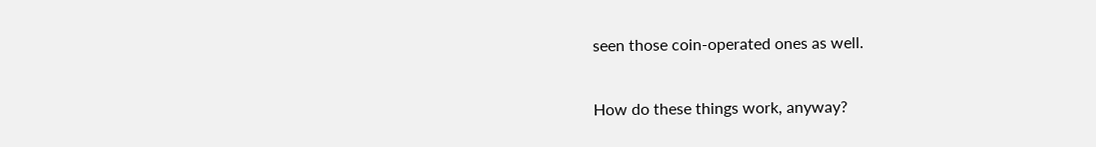seen those coin-operated ones as well.

How do these things work, anyway?